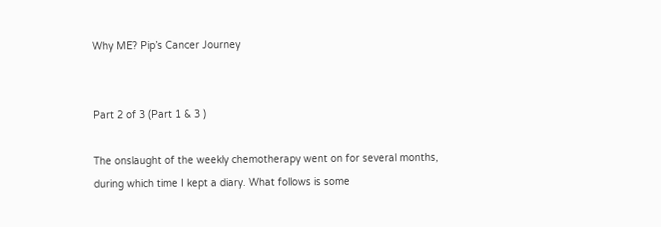Why ME? Pip’s Cancer Journey


Part 2 of 3 (Part 1 & 3 )

The onslaught of the weekly chemotherapy went on for several months, during which time I kept a diary. What follows is some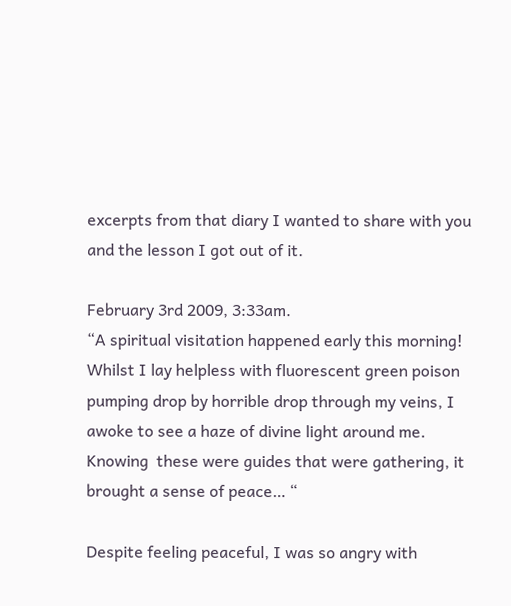excerpts from that diary I wanted to share with you and the lesson I got out of it.

February 3rd 2009, 3:33am.
“A spiritual visitation happened early this morning! Whilst I lay helpless with fluorescent green poison pumping drop by horrible drop through my veins, I awoke to see a haze of divine light around me. Knowing  these were guides that were gathering, it brought a sense of peace… “

Despite feeling peaceful, I was so angry with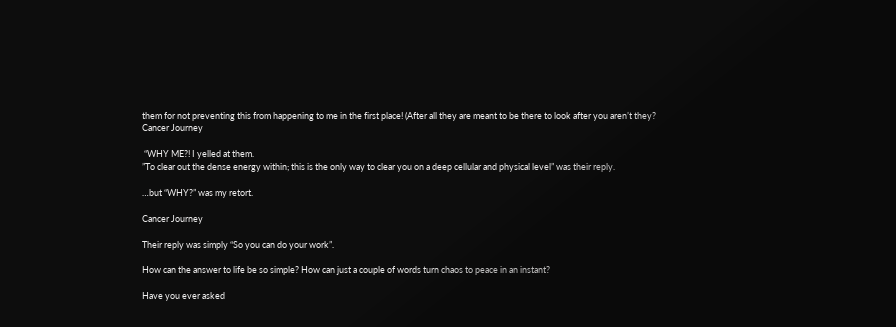them for not preventing this from happening to me in the first place! (After all they are meant to be there to look after you aren’t they?
Cancer Journey

 “WHY ME?! I yelled at them.
”To clear out the dense energy within; this is the only way to clear you on a deep cellular and physical level” was their reply.

…but “WHY?” was my retort.

Cancer Journey

Their reply was simply “So you can do your work”.

How can the answer to life be so simple? How can just a couple of words turn chaos to peace in an instant?

Have you ever asked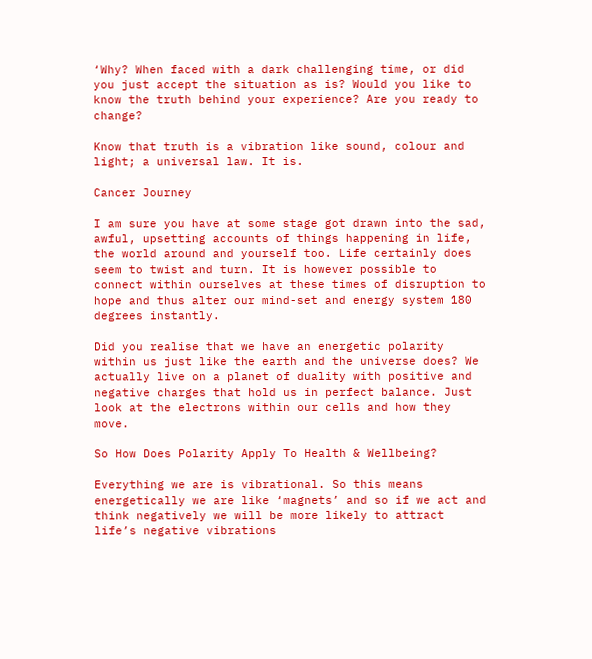‘Why? When faced with a dark challenging time, or did you just accept the situation as is? Would you like to know the truth behind your experience? Are you ready to change?

Know that truth is a vibration like sound, colour and light; a universal law. It is.

Cancer Journey

I am sure you have at some stage got drawn into the sad, awful, upsetting accounts of things happening in life, the world around and yourself too. Life certainly does seem to twist and turn. It is however possible to connect within ourselves at these times of disruption to hope and thus alter our mind-set and energy system 180 degrees instantly.

Did you realise that we have an energetic polarity within us just like the earth and the universe does? We actually live on a planet of duality with positive and negative charges that hold us in perfect balance. Just look at the electrons within our cells and how they move.

So How Does Polarity Apply To Health & Wellbeing?

Everything we are is vibrational. So this means energetically we are like ‘magnets’ and so if we act and think negatively we will be more likely to attract life’s negative vibrations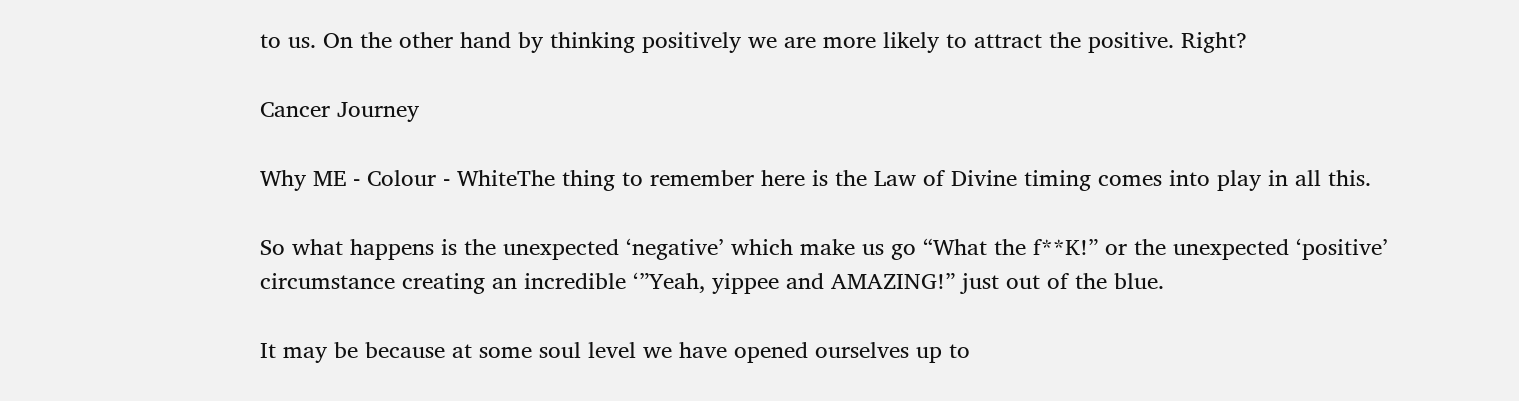to us. On the other hand by thinking positively we are more likely to attract the positive. Right?

Cancer Journey

Why ME - Colour - WhiteThe thing to remember here is the Law of Divine timing comes into play in all this.

So what happens is the unexpected ‘negative’ which make us go “What the f**K!” or the unexpected ‘positive’ circumstance creating an incredible ‘”Yeah, yippee and AMAZING!” just out of the blue.

It may be because at some soul level we have opened ourselves up to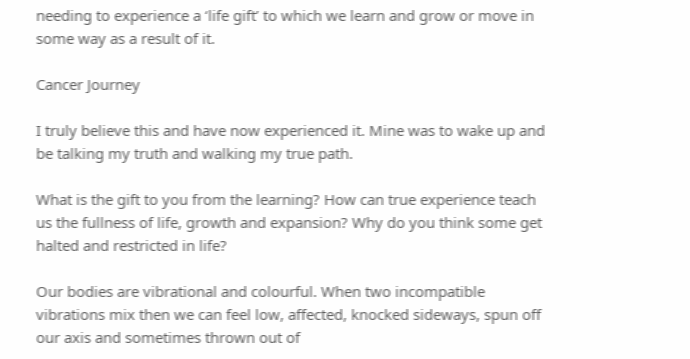needing to experience a ‘life gift’ to which we learn and grow or move in some way as a result of it.

Cancer Journey

I truly believe this and have now experienced it. Mine was to wake up and be talking my truth and walking my true path.

What is the gift to you from the learning? How can true experience teach us the fullness of life, growth and expansion? Why do you think some get halted and restricted in life?

Our bodies are vibrational and colourful. When two incompatible vibrations mix then we can feel low, affected, knocked sideways, spun off our axis and sometimes thrown out of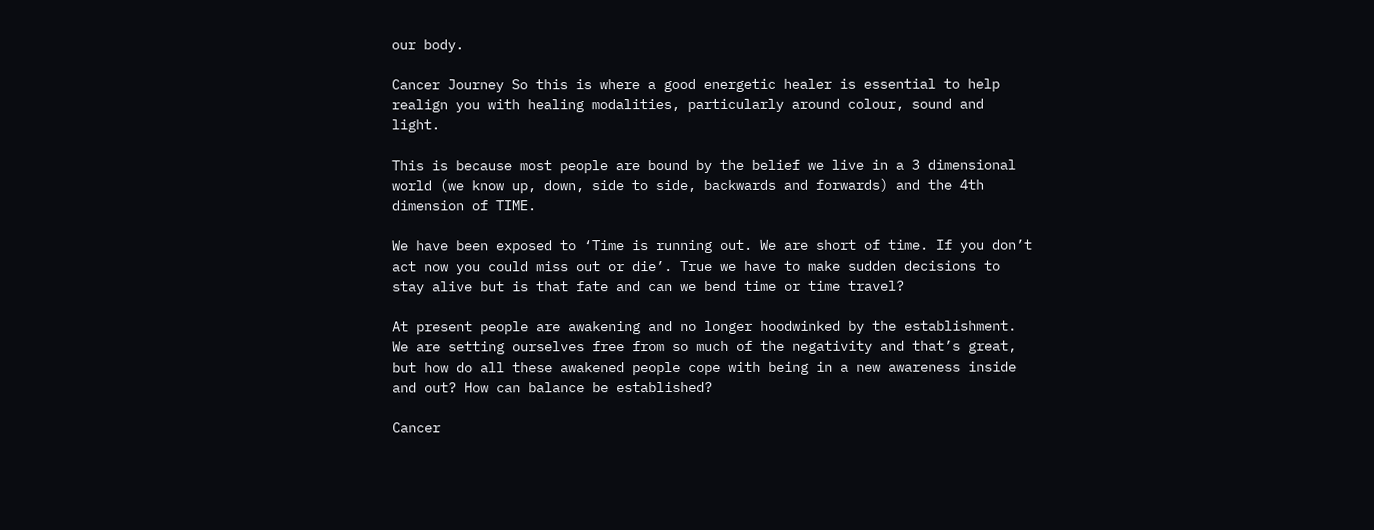our body.

Cancer Journey So this is where a good energetic healer is essential to help realign you with healing modalities, particularly around colour, sound and light.

This is because most people are bound by the belief we live in a 3 dimensional world (we know up, down, side to side, backwards and forwards) and the 4th dimension of TIME.

We have been exposed to ‘Time is running out. We are short of time. If you don’t act now you could miss out or die’. True we have to make sudden decisions to stay alive but is that fate and can we bend time or time travel?

At present people are awakening and no longer hoodwinked by the establishment. We are setting ourselves free from so much of the negativity and that’s great, but how do all these awakened people cope with being in a new awareness inside and out? How can balance be established?

Cancer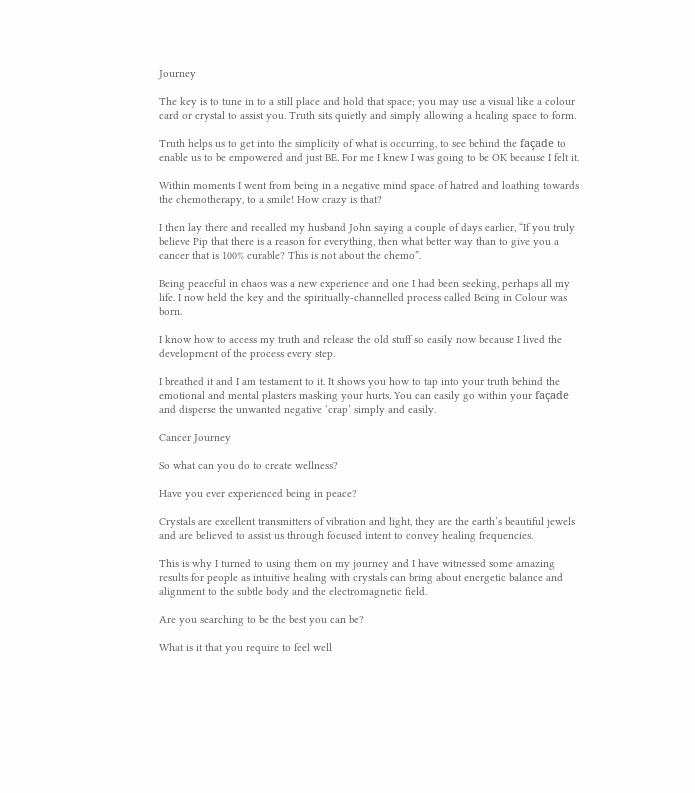Journey

The key is to tune in to a still place and hold that space; you may use a visual like a colour card or crystal to assist you. Truth sits quietly and simply allowing a healing space to form.

Truth helps us to get into the simplicity of what is occurring, to see behind the façade to enable us to be empowered and just BE. For me I knew I was going to be OK because I felt it.

Within moments I went from being in a negative mind space of hatred and loathing towards the chemotherapy, to a smile! How crazy is that?

I then lay there and recalled my husband John saying a couple of days earlier, “If you truly believe Pip that there is a reason for everything, then what better way than to give you a cancer that is 100% curable? This is not about the chemo”.

Being peaceful in chaos was a new experience and one I had been seeking, perhaps all my life. I now held the key and the spiritually-channelled process called Being in Colour was born.

I know how to access my truth and release the old stuff so easily now because I lived the development of the process every step.

I breathed it and I am testament to it. It shows you how to tap into your truth behind the emotional and mental plasters masking your hurts. You can easily go within your façade and disperse the unwanted negative ‘crap’ simply and easily.

Cancer Journey

So what can you do to create wellness?

Have you ever experienced being in peace?

Crystals are excellent transmitters of vibration and light, they are the earth’s beautiful jewels and are believed to assist us through focused intent to convey healing frequencies.

This is why I turned to using them on my journey and I have witnessed some amazing results for people as intuitive healing with crystals can bring about energetic balance and alignment to the subtle body and the electromagnetic field.

Are you searching to be the best you can be?

What is it that you require to feel well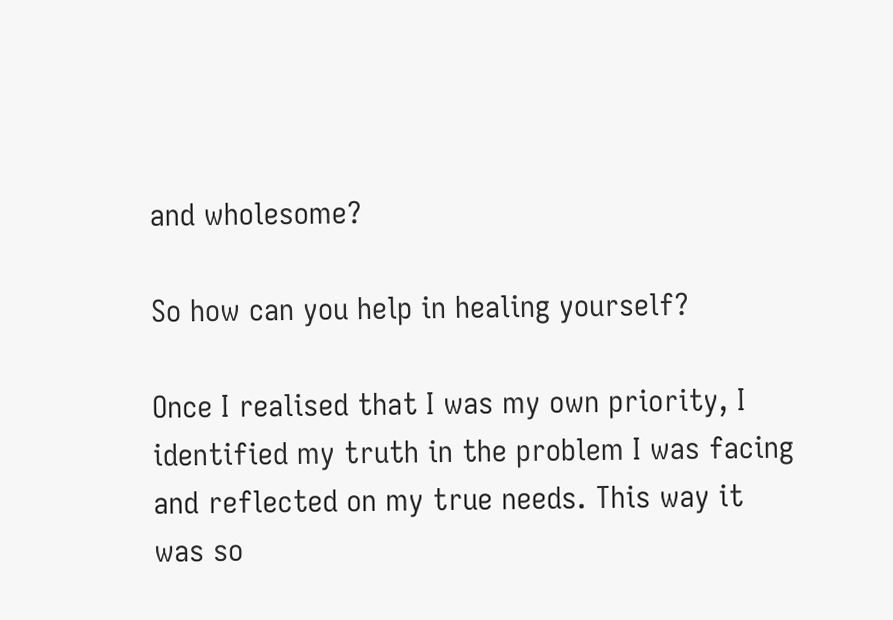and wholesome?

So how can you help in healing yourself?

Once I realised that I was my own priority, I identified my truth in the problem I was facing and reflected on my true needs. This way it was so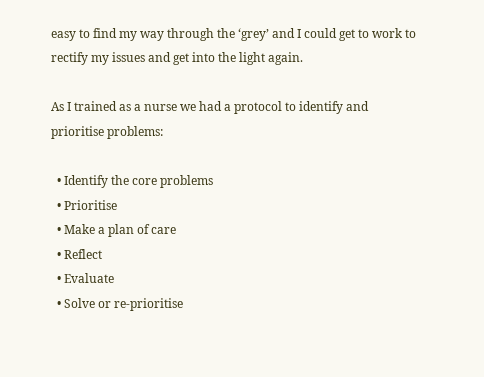easy to find my way through the ‘grey’ and I could get to work to rectify my issues and get into the light again.

As I trained as a nurse we had a protocol to identify and prioritise problems:

  • Identify the core problems
  • Prioritise
  • Make a plan of care
  • Reflect
  • Evaluate
  • Solve or re-prioritise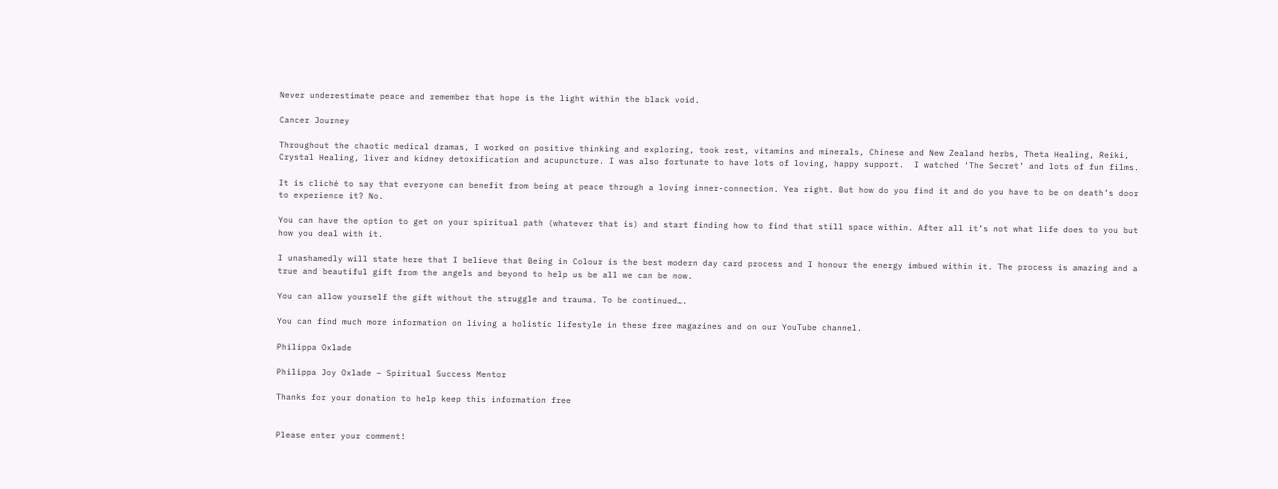Never underestimate peace and remember that hope is the light within the black void.

Cancer Journey

Throughout the chaotic medical dramas, I worked on positive thinking and exploring, took rest, vitamins and minerals, Chinese and New Zealand herbs, Theta Healing, Reiki, Crystal Healing, liver and kidney detoxification and acupuncture. I was also fortunate to have lots of loving, happy support.  I watched ‘The Secret’ and lots of fun films.

It is cliché to say that everyone can benefit from being at peace through a loving inner-connection. Yea right. But how do you find it and do you have to be on death’s door to experience it? No.

You can have the option to get on your spiritual path (whatever that is) and start finding how to find that still space within. After all it’s not what life does to you but how you deal with it.

I unashamedly will state here that I believe that Being in Colour is the best modern day card process and I honour the energy imbued within it. The process is amazing and a true and beautiful gift from the angels and beyond to help us be all we can be now.

You can allow yourself the gift without the struggle and trauma. To be continued….

You can find much more information on living a holistic lifestyle in these free magazines and on our YouTube channel.

Philippa Oxlade

Philippa Joy Oxlade – Spiritual Success Mentor

Thanks for your donation to help keep this information free


Please enter your comment!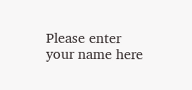Please enter your name here